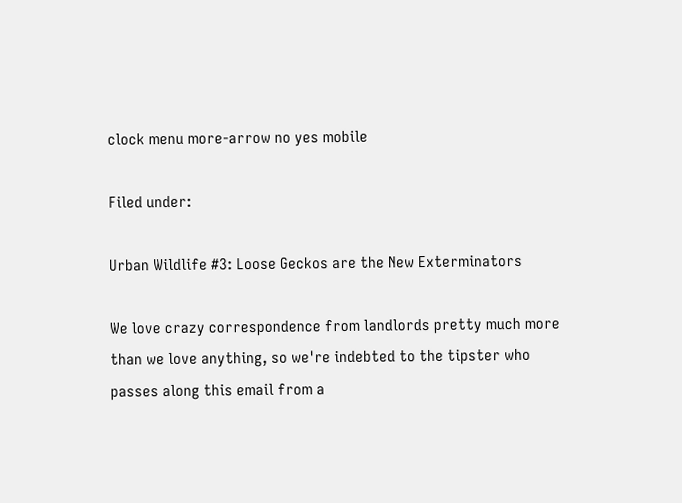clock menu more-arrow no yes mobile

Filed under:

Urban Wildlife #3: Loose Geckos are the New Exterminators

We love crazy correspondence from landlords pretty much more than we love anything, so we're indebted to the tipster who passes along this email from a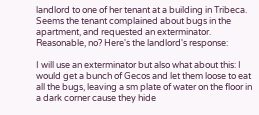landlord to one of her tenant at a building in Tribeca. Seems the tenant complained about bugs in the apartment, and requested an exterminator. Reasonable, no? Here's the landlord's response:

I will use an exterminator but also what about this: I would get a bunch of Gecos and let them loose to eat all the bugs, leaving a sm plate of water on the floor in a dark corner cause they hide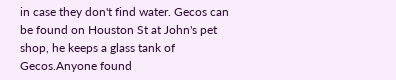in case they don't find water. Gecos can be found on Houston St at John's pet shop, he keeps a glass tank of Gecos.Anyone found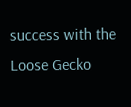success with the Loose Gecko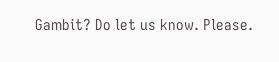Gambit? Do let us know. Please.